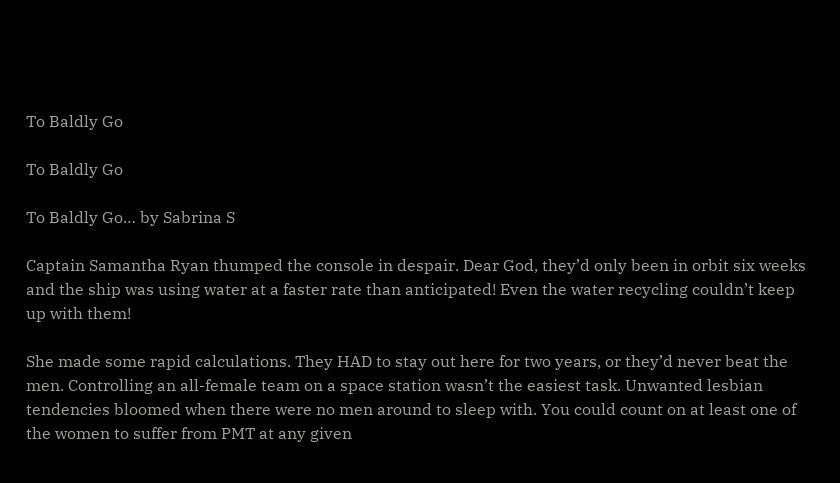To Baldly Go

To Baldly Go

To Baldly Go… by Sabrina S

Captain Samantha Ryan thumped the console in despair. Dear God, they’d only been in orbit six weeks and the ship was using water at a faster rate than anticipated! Even the water recycling couldn’t keep up with them!

She made some rapid calculations. They HAD to stay out here for two years, or they’d never beat the men. Controlling an all-female team on a space station wasn’t the easiest task. Unwanted lesbian tendencies bloomed when there were no men around to sleep with. You could count on at least one of the women to suffer from PMT at any given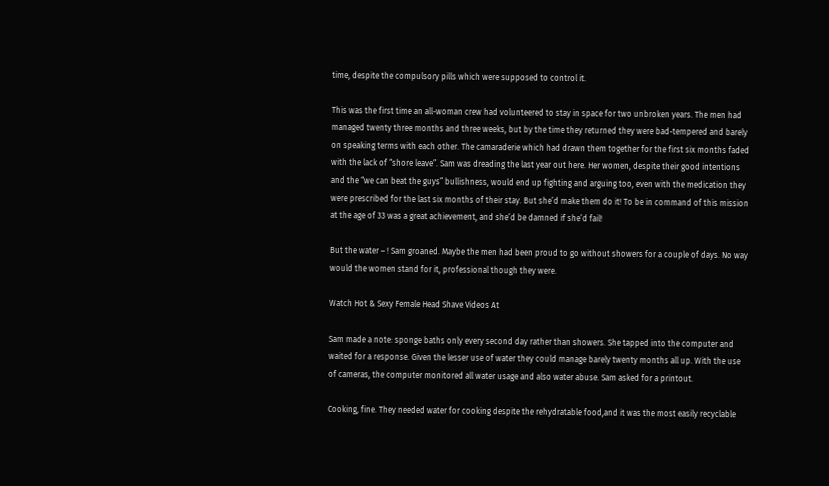time, despite the compulsory pills which were supposed to control it.

This was the first time an all-woman crew had volunteered to stay in space for two unbroken years. The men had managed twenty three months and three weeks, but by the time they returned they were bad-tempered and barely on speaking terms with each other. The camaraderie which had drawn them together for the first six months faded with the lack of “shore leave”. Sam was dreading the last year out here. Her women, despite their good intentions and the “we can beat the guys” bullishness, would end up fighting and arguing too, even with the medication they were prescribed for the last six months of their stay. But she’d make them do it! To be in command of this mission at the age of 33 was a great achievement, and she’d be damned if she’d fail!

But the water – ! Sam groaned. Maybe the men had been proud to go without showers for a couple of days. No way would the women stand for it, professional though they were.

Watch Hot & Sexy Female Head Shave Videos At

Sam made a note: sponge baths only every second day rather than showers. She tapped into the computer and waited for a response. Given the lesser use of water they could manage barely twenty months all up. With the use of cameras, the computer monitored all water usage and also water abuse. Sam asked for a printout.

Cooking, fine. They needed water for cooking despite the rehydratable food,and it was the most easily recyclable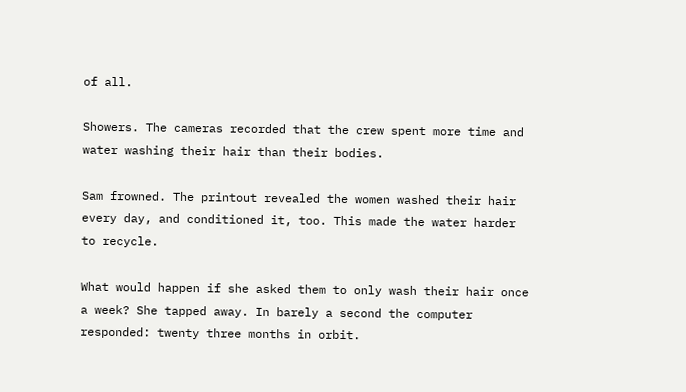of all.

Showers. The cameras recorded that the crew spent more time and water washing their hair than their bodies.

Sam frowned. The printout revealed the women washed their hair every day, and conditioned it, too. This made the water harder to recycle.

What would happen if she asked them to only wash their hair once a week? She tapped away. In barely a second the computer responded: twenty three months in orbit.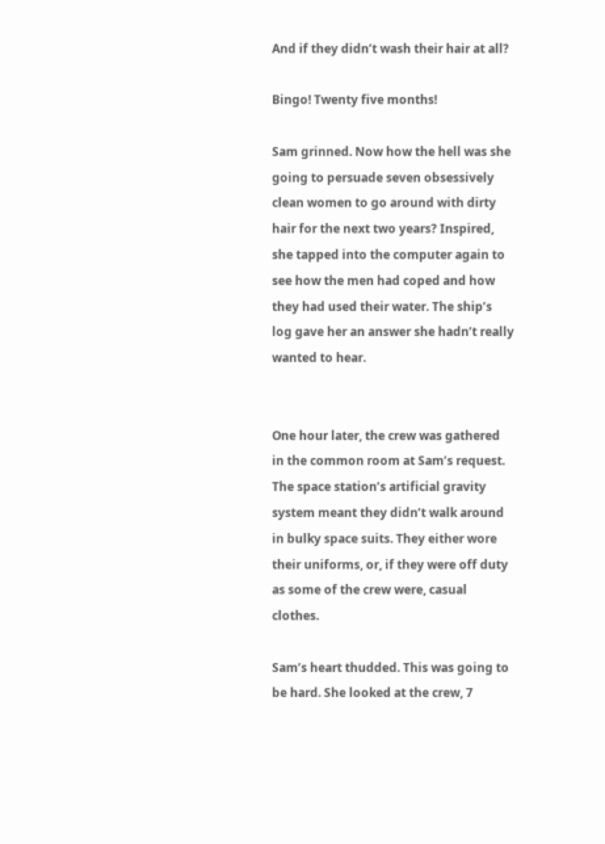And if they didn’t wash their hair at all?

Bingo! Twenty five months!

Sam grinned. Now how the hell was she going to persuade seven obsessively clean women to go around with dirty hair for the next two years? Inspired, she tapped into the computer again to see how the men had coped and how they had used their water. The ship’s log gave her an answer she hadn’t really wanted to hear.


One hour later, the crew was gathered in the common room at Sam’s request. The space station’s artificial gravity system meant they didn’t walk around in bulky space suits. They either wore their uniforms, or, if they were off duty as some of the crew were, casual clothes.

Sam’s heart thudded. This was going to be hard. She looked at the crew, 7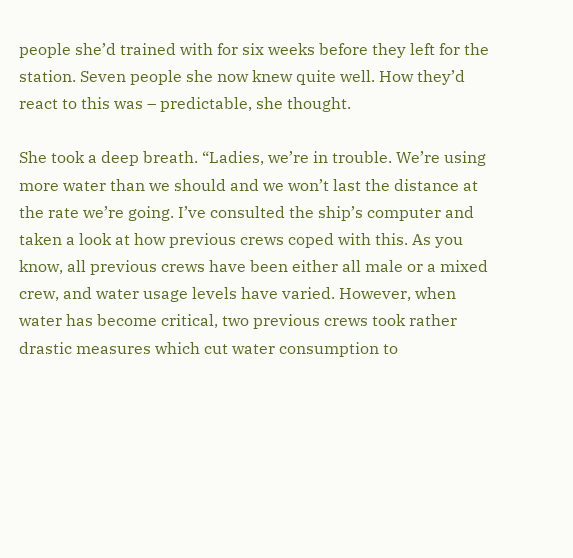people she’d trained with for six weeks before they left for the station. Seven people she now knew quite well. How they’d react to this was – predictable, she thought.

She took a deep breath. “Ladies, we’re in trouble. We’re using more water than we should and we won’t last the distance at the rate we’re going. I’ve consulted the ship’s computer and taken a look at how previous crews coped with this. As you know, all previous crews have been either all male or a mixed crew, and water usage levels have varied. However, when water has become critical, two previous crews took rather drastic measures which cut water consumption to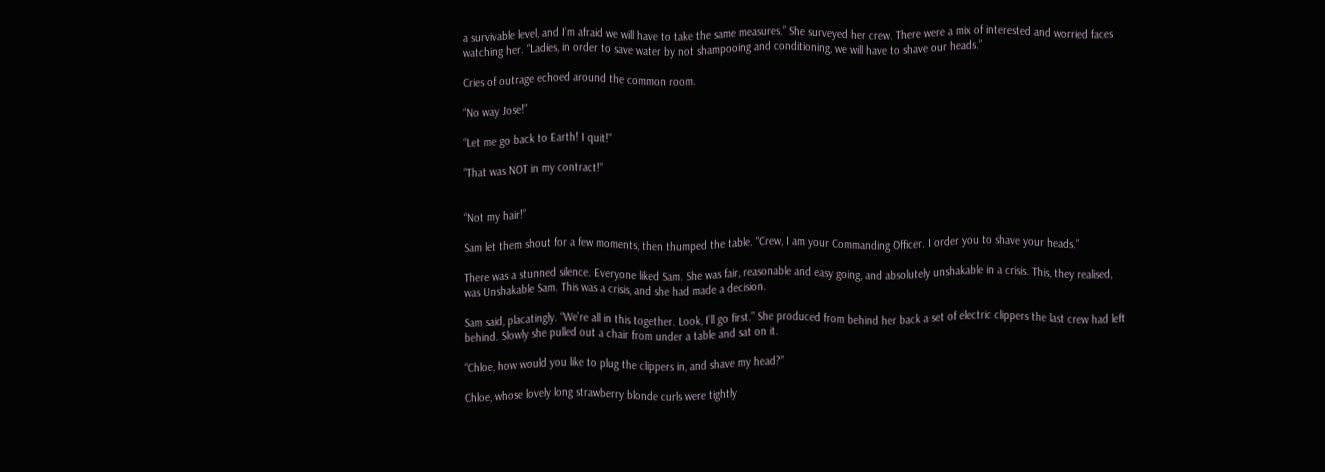a survivable level, and I’m afraid we will have to take the same measures.” She surveyed her crew. There were a mix of interested and worried faces watching her. “Ladies, in order to save water by not shampooing and conditioning, we will have to shave our heads.”

Cries of outrage echoed around the common room.

“No way Jose!”

“Let me go back to Earth! I quit!”

“That was NOT in my contract!”


“Not my hair!”

Sam let them shout for a few moments, then thumped the table. “Crew, I am your Commanding Officer. I order you to shave your heads.”

There was a stunned silence. Everyone liked Sam. She was fair, reasonable and easy going, and absolutely unshakable in a crisis. This, they realised, was Unshakable Sam. This was a crisis, and she had made a decision.

Sam said, placatingly. “We’re all in this together. Look, I’ll go first.” She produced from behind her back a set of electric clippers the last crew had left behind. Slowly she pulled out a chair from under a table and sat on it.

“Chloe, how would you like to plug the clippers in, and shave my head?”

Chloe, whose lovely long strawberry blonde curls were tightly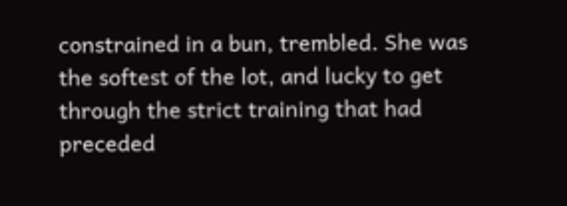constrained in a bun, trembled. She was the softest of the lot, and lucky to get through the strict training that had preceded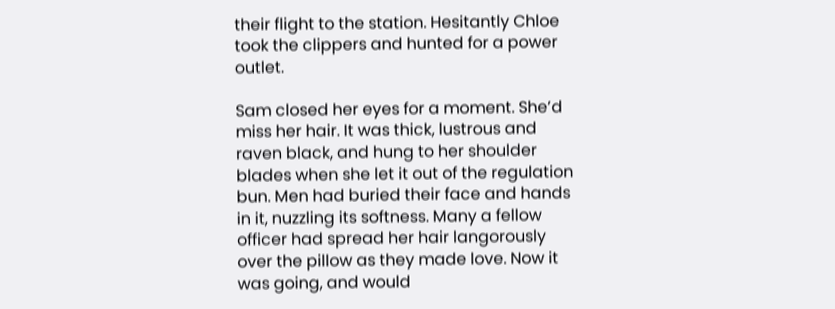their flight to the station. Hesitantly Chloe took the clippers and hunted for a power outlet.

Sam closed her eyes for a moment. She’d miss her hair. It was thick, lustrous and raven black, and hung to her shoulder blades when she let it out of the regulation bun. Men had buried their face and hands in it, nuzzling its softness. Many a fellow officer had spread her hair langorously over the pillow as they made love. Now it was going, and would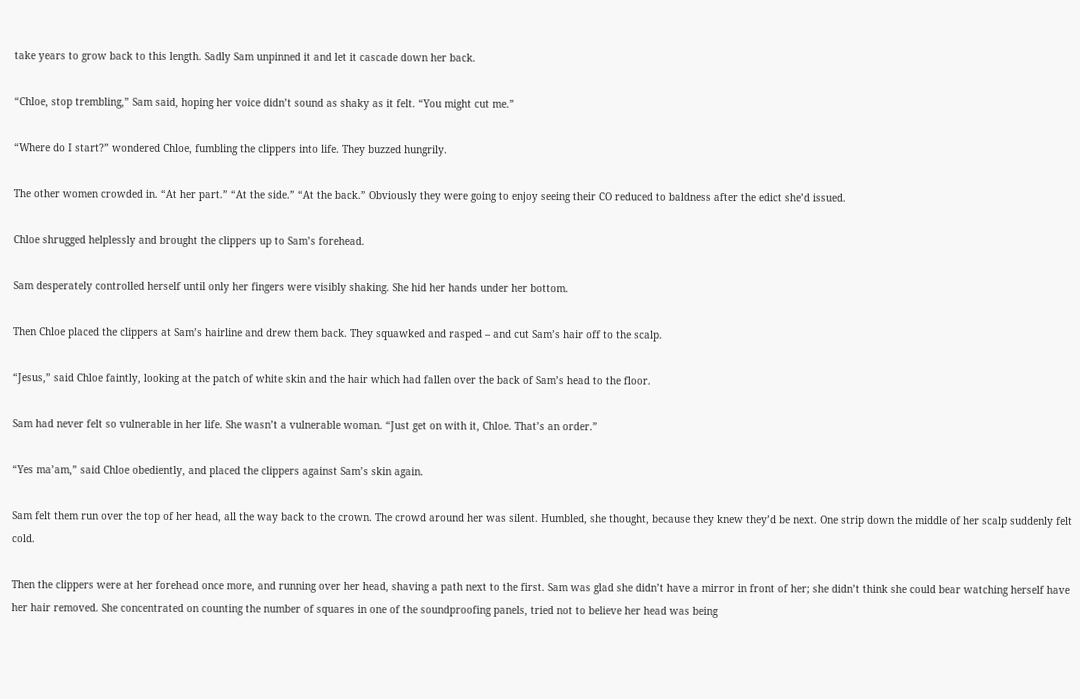take years to grow back to this length. Sadly Sam unpinned it and let it cascade down her back.

“Chloe, stop trembling,” Sam said, hoping her voice didn’t sound as shaky as it felt. “You might cut me.”

“Where do I start?” wondered Chloe, fumbling the clippers into life. They buzzed hungrily.

The other women crowded in. “At her part.” “At the side.” “At the back.” Obviously they were going to enjoy seeing their CO reduced to baldness after the edict she’d issued.

Chloe shrugged helplessly and brought the clippers up to Sam’s forehead.

Sam desperately controlled herself until only her fingers were visibly shaking. She hid her hands under her bottom.

Then Chloe placed the clippers at Sam’s hairline and drew them back. They squawked and rasped – and cut Sam’s hair off to the scalp.

“Jesus,” said Chloe faintly, looking at the patch of white skin and the hair which had fallen over the back of Sam’s head to the floor.

Sam had never felt so vulnerable in her life. She wasn’t a vulnerable woman. “Just get on with it, Chloe. That’s an order.”

“Yes ma’am,” said Chloe obediently, and placed the clippers against Sam’s skin again.

Sam felt them run over the top of her head, all the way back to the crown. The crowd around her was silent. Humbled, she thought, because they knew they’d be next. One strip down the middle of her scalp suddenly felt cold.

Then the clippers were at her forehead once more, and running over her head, shaving a path next to the first. Sam was glad she didn’t have a mirror in front of her; she didn’t think she could bear watching herself have her hair removed. She concentrated on counting the number of squares in one of the soundproofing panels, tried not to believe her head was being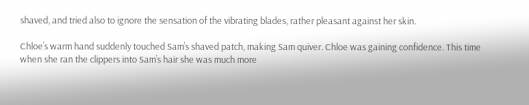shaved, and tried also to ignore the sensation of the vibrating blades, rather pleasant against her skin.

Chloe’s warm hand suddenly touched Sam’s shaved patch, making Sam quiver. Chloe was gaining confidence. This time when she ran the clippers into Sam’s hair she was much more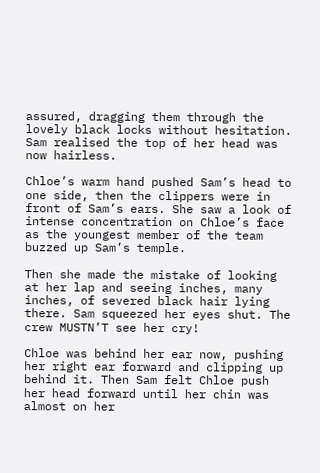assured, dragging them through the lovely black locks without hesitation. Sam realised the top of her head was now hairless.

Chloe’s warm hand pushed Sam’s head to one side, then the clippers were in front of Sam’s ears. She saw a look of intense concentration on Chloe’s face as the youngest member of the team buzzed up Sam’s temple.

Then she made the mistake of looking at her lap and seeing inches, many inches, of severed black hair lying there. Sam squeezed her eyes shut. The crew MUSTN’T see her cry!

Chloe was behind her ear now, pushing her right ear forward and clipping up behind it. Then Sam felt Chloe push her head forward until her chin was almost on her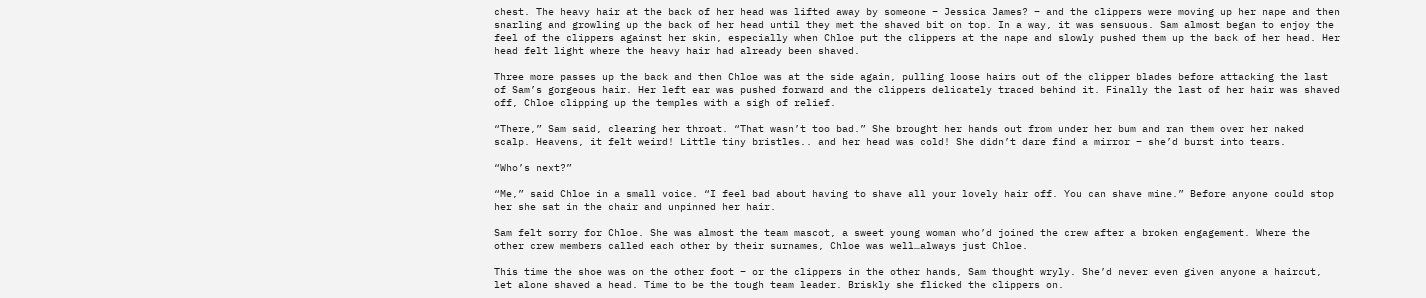chest. The heavy hair at the back of her head was lifted away by someone – Jessica James? – and the clippers were moving up her nape and then snarling and growling up the back of her head until they met the shaved bit on top. In a way, it was sensuous. Sam almost began to enjoy the feel of the clippers against her skin, especially when Chloe put the clippers at the nape and slowly pushed them up the back of her head. Her head felt light where the heavy hair had already been shaved.

Three more passes up the back and then Chloe was at the side again, pulling loose hairs out of the clipper blades before attacking the last of Sam’s gorgeous hair. Her left ear was pushed forward and the clippers delicately traced behind it. Finally the last of her hair was shaved off, Chloe clipping up the temples with a sigh of relief.

“There,” Sam said, clearing her throat. “That wasn’t too bad.” She brought her hands out from under her bum and ran them over her naked scalp. Heavens, it felt weird! Little tiny bristles.. and her head was cold! She didn’t dare find a mirror – she’d burst into tears.

“Who’s next?”

“Me,” said Chloe in a small voice. “I feel bad about having to shave all your lovely hair off. You can shave mine.” Before anyone could stop her she sat in the chair and unpinned her hair.

Sam felt sorry for Chloe. She was almost the team mascot, a sweet young woman who’d joined the crew after a broken engagement. Where the other crew members called each other by their surnames, Chloe was well…always just Chloe.

This time the shoe was on the other foot – or the clippers in the other hands, Sam thought wryly. She’d never even given anyone a haircut, let alone shaved a head. Time to be the tough team leader. Briskly she flicked the clippers on.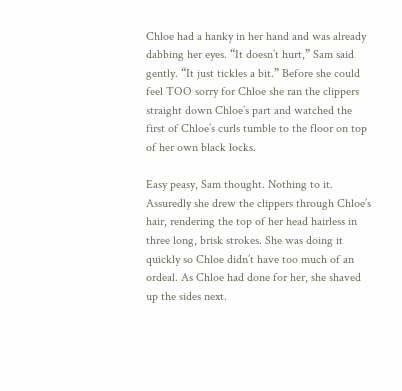Chloe had a hanky in her hand and was already dabbing her eyes. “It doesn’t hurt,” Sam said gently. “It just tickles a bit.” Before she could feel TOO sorry for Chloe she ran the clippers straight down Chloe’s part and watched the first of Chloe’s curls tumble to the floor on top of her own black locks.

Easy peasy, Sam thought. Nothing to it. Assuredly she drew the clippers through Chloe’s hair, rendering the top of her head hairless in three long, brisk strokes. She was doing it quickly so Chloe didn’t have too much of an ordeal. As Chloe had done for her, she shaved up the sides next.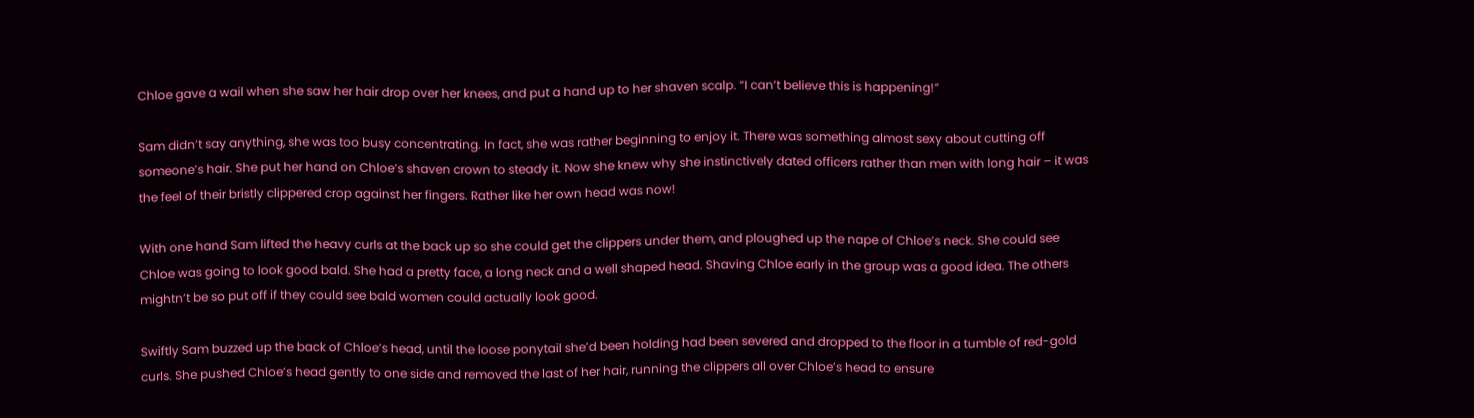Chloe gave a wail when she saw her hair drop over her knees, and put a hand up to her shaven scalp. “I can’t believe this is happening!”

Sam didn’t say anything, she was too busy concentrating. In fact, she was rather beginning to enjoy it. There was something almost sexy about cutting off someone’s hair. She put her hand on Chloe’s shaven crown to steady it. Now she knew why she instinctively dated officers rather than men with long hair – it was the feel of their bristly clippered crop against her fingers. Rather like her own head was now!

With one hand Sam lifted the heavy curls at the back up so she could get the clippers under them, and ploughed up the nape of Chloe’s neck. She could see Chloe was going to look good bald. She had a pretty face, a long neck and a well shaped head. Shaving Chloe early in the group was a good idea. The others mightn’t be so put off if they could see bald women could actually look good.

Swiftly Sam buzzed up the back of Chloe’s head, until the loose ponytail she’d been holding had been severed and dropped to the floor in a tumble of red-gold curls. She pushed Chloe’s head gently to one side and removed the last of her hair, running the clippers all over Chloe’s head to ensure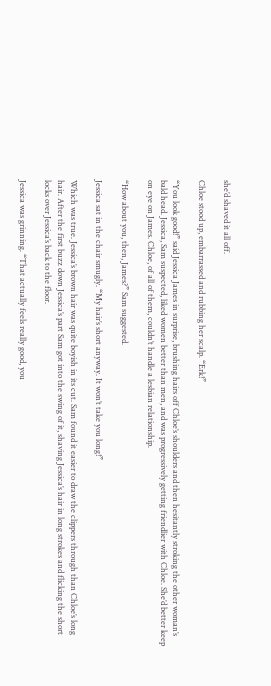she’d shaved it all off.

Chloe stood up, embarrassed and rubbing her scalp. “Erk!”

“You look good!” said Jessica James in surprise, brushing hairs off Chloe’s shoulders and then hesitantly stroking the other woman’s bald head. Jessica, Sam suspected, liked women better than men, and was progressively getting friendlier with Chloe. She’d better keep on eye on James. Chloe, of all of them, couldn’t handle a lesbian relationship.

“How about you, then, James?” Sam suggested.

Jessica sat in the chair smugly. “My hair’s short anyway. It won’t take you long!”

Which was true. Jessica’s brown hair was quite boyish in its cut. Sam found it easier to draw the clippers through than Chloe’s long hair. After the first buzz down Jessica’s part Sam got into the swing of it, shaving Jessica’s hair in long strokes and flicking the short locks over Jessica’s back to the floor.

Jessica was grinning. “That actually feels really good, you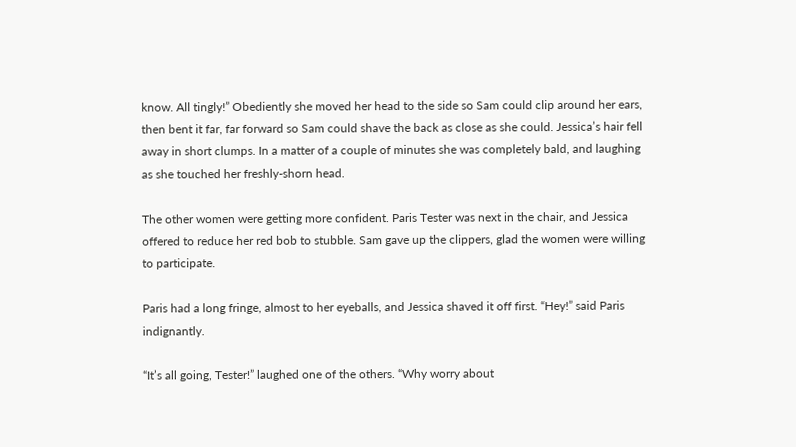know. All tingly!” Obediently she moved her head to the side so Sam could clip around her ears, then bent it far, far forward so Sam could shave the back as close as she could. Jessica’s hair fell away in short clumps. In a matter of a couple of minutes she was completely bald, and laughing as she touched her freshly-shorn head.

The other women were getting more confident. Paris Tester was next in the chair, and Jessica offered to reduce her red bob to stubble. Sam gave up the clippers, glad the women were willing to participate.

Paris had a long fringe, almost to her eyeballs, and Jessica shaved it off first. “Hey!” said Paris indignantly.

“It’s all going, Tester!” laughed one of the others. “Why worry about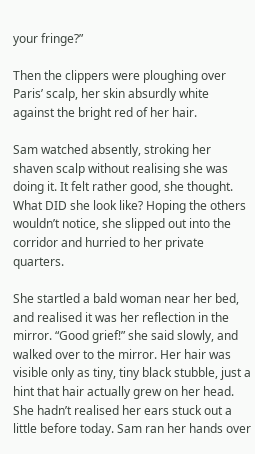your fringe?”

Then the clippers were ploughing over Paris’ scalp, her skin absurdly white against the bright red of her hair.

Sam watched absently, stroking her shaven scalp without realising she was doing it. It felt rather good, she thought. What DID she look like? Hoping the others wouldn’t notice, she slipped out into the corridor and hurried to her private quarters.

She startled a bald woman near her bed, and realised it was her reflection in the mirror. “Good grief!” she said slowly, and walked over to the mirror. Her hair was visible only as tiny, tiny black stubble, just a hint that hair actually grew on her head. She hadn’t realised her ears stuck out a little before today. Sam ran her hands over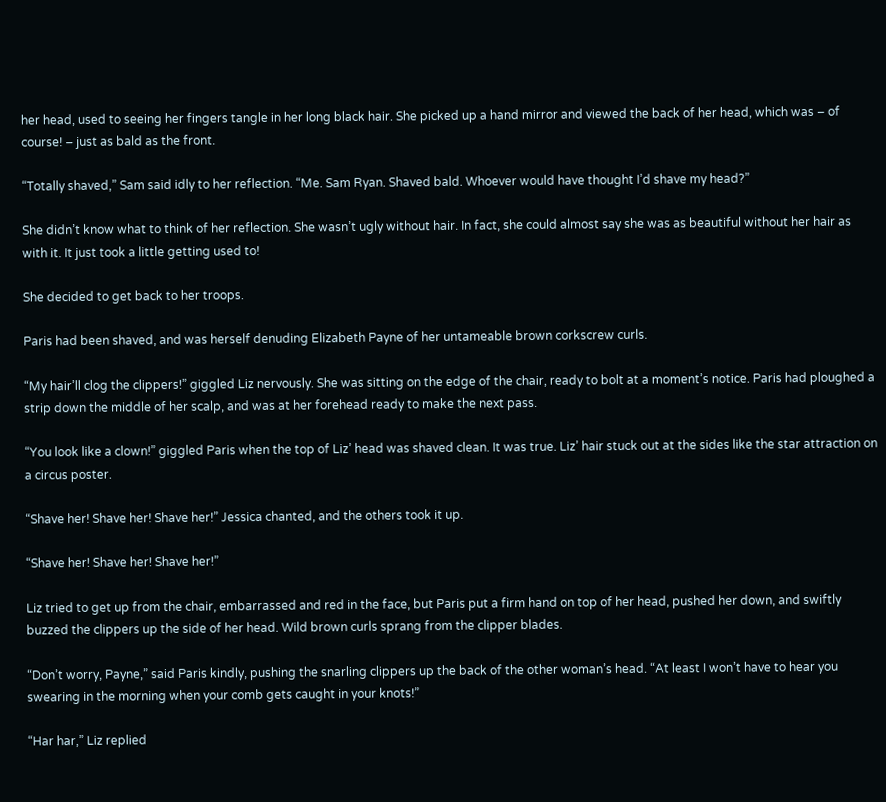her head, used to seeing her fingers tangle in her long black hair. She picked up a hand mirror and viewed the back of her head, which was – of course! – just as bald as the front.

“Totally shaved,” Sam said idly to her reflection. “Me. Sam Ryan. Shaved bald. Whoever would have thought I’d shave my head?”

She didn’t know what to think of her reflection. She wasn’t ugly without hair. In fact, she could almost say she was as beautiful without her hair as with it. It just took a little getting used to!

She decided to get back to her troops.

Paris had been shaved, and was herself denuding Elizabeth Payne of her untameable brown corkscrew curls.

“My hair’ll clog the clippers!” giggled Liz nervously. She was sitting on the edge of the chair, ready to bolt at a moment’s notice. Paris had ploughed a strip down the middle of her scalp, and was at her forehead ready to make the next pass.

“You look like a clown!” giggled Paris when the top of Liz’ head was shaved clean. It was true. Liz’ hair stuck out at the sides like the star attraction on a circus poster.

“Shave her! Shave her! Shave her!” Jessica chanted, and the others took it up.

“Shave her! Shave her! Shave her!”

Liz tried to get up from the chair, embarrassed and red in the face, but Paris put a firm hand on top of her head, pushed her down, and swiftly buzzed the clippers up the side of her head. Wild brown curls sprang from the clipper blades.

“Don’t worry, Payne,” said Paris kindly, pushing the snarling clippers up the back of the other woman’s head. “At least I won’t have to hear you swearing in the morning when your comb gets caught in your knots!”

“Har har,” Liz replied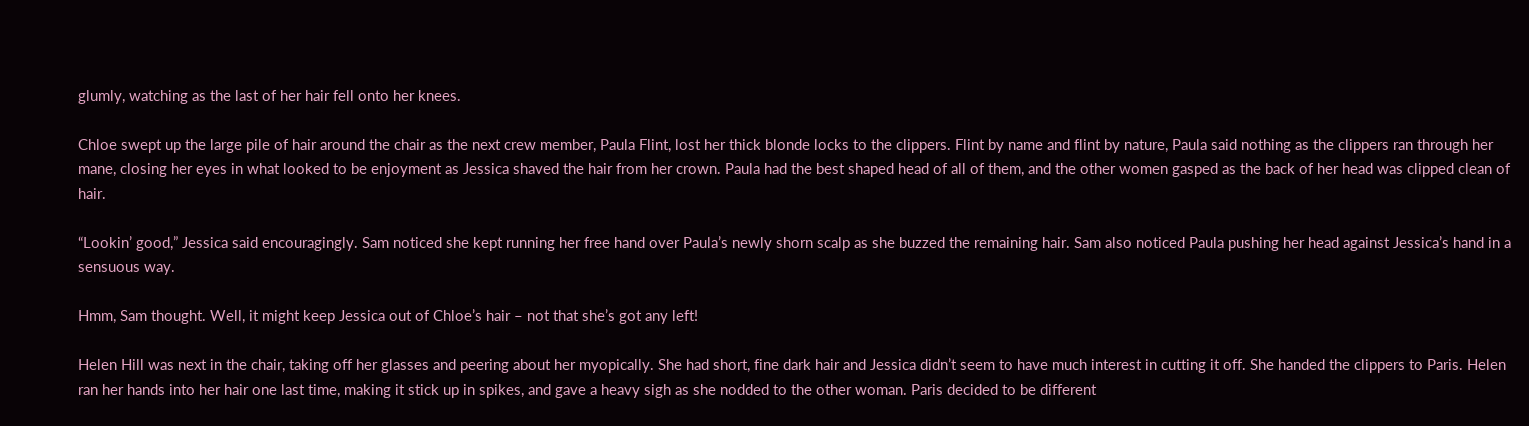glumly, watching as the last of her hair fell onto her knees.

Chloe swept up the large pile of hair around the chair as the next crew member, Paula Flint, lost her thick blonde locks to the clippers. Flint by name and flint by nature, Paula said nothing as the clippers ran through her mane, closing her eyes in what looked to be enjoyment as Jessica shaved the hair from her crown. Paula had the best shaped head of all of them, and the other women gasped as the back of her head was clipped clean of hair.

“Lookin’ good,” Jessica said encouragingly. Sam noticed she kept running her free hand over Paula’s newly shorn scalp as she buzzed the remaining hair. Sam also noticed Paula pushing her head against Jessica’s hand in a sensuous way.

Hmm, Sam thought. Well, it might keep Jessica out of Chloe’s hair – not that she’s got any left!

Helen Hill was next in the chair, taking off her glasses and peering about her myopically. She had short, fine dark hair and Jessica didn’t seem to have much interest in cutting it off. She handed the clippers to Paris. Helen ran her hands into her hair one last time, making it stick up in spikes, and gave a heavy sigh as she nodded to the other woman. Paris decided to be different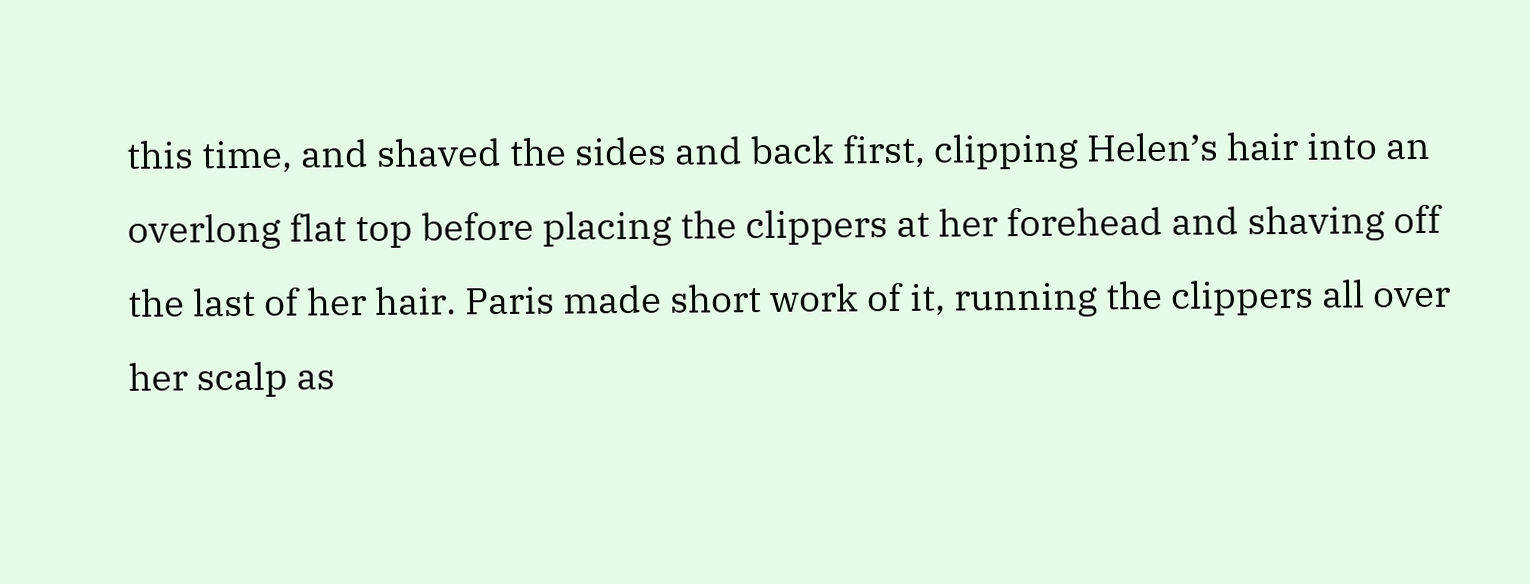this time, and shaved the sides and back first, clipping Helen’s hair into an overlong flat top before placing the clippers at her forehead and shaving off the last of her hair. Paris made short work of it, running the clippers all over her scalp as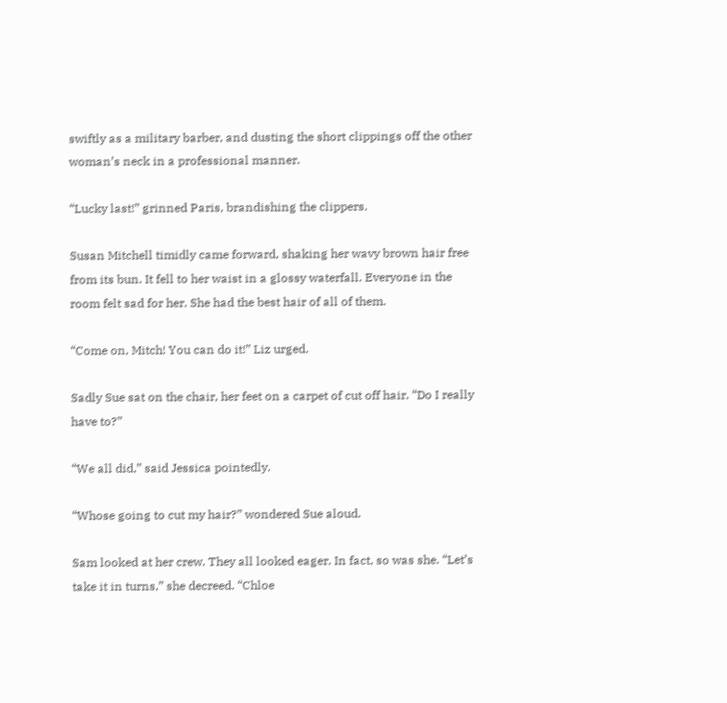swiftly as a military barber, and dusting the short clippings off the other woman’s neck in a professional manner.

“Lucky last!” grinned Paris, brandishing the clippers.

Susan Mitchell timidly came forward, shaking her wavy brown hair free from its bun. It fell to her waist in a glossy waterfall. Everyone in the room felt sad for her. She had the best hair of all of them.

“Come on, Mitch! You can do it!” Liz urged.

Sadly Sue sat on the chair, her feet on a carpet of cut off hair. “Do I really have to?”

“We all did,” said Jessica pointedly.

“Whose going to cut my hair?” wondered Sue aloud.

Sam looked at her crew. They all looked eager. In fact, so was she. “Let’s take it in turns,” she decreed. “Chloe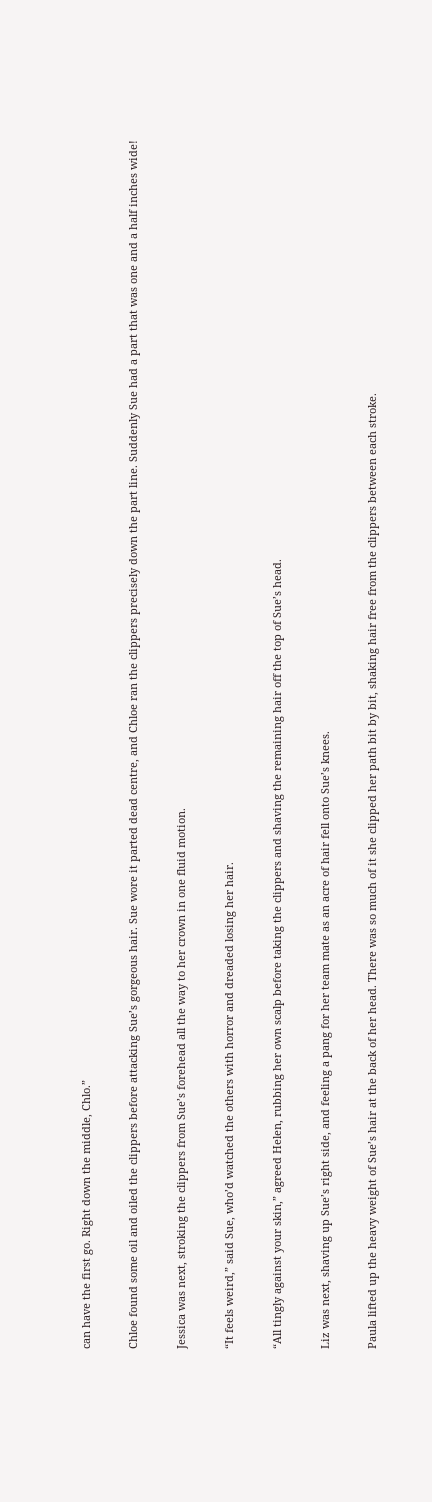can have the first go. Right down the middle, Chlo.”

Chloe found some oil and oiled the clippers before attacking Sue’s gorgeous hair. Sue wore it parted dead centre, and Chloe ran the clippers precisely down the part line. Suddenly Sue had a part that was one and a half inches wide!

Jessica was next, stroking the clippers from Sue’s forehead all the way to her crown in one fluid motion.

“It feels weird,” said Sue, who’d watched the others with horror and dreaded losing her hair.

“All tingly against your skin,” agreed Helen, rubbing her own scalp before taking the clippers and shaving the remaining hair off the top of Sue’s head.

Liz was next, shaving up Sue’s right side, and feeling a pang for her team mate as an acre of hair fell onto Sue’s knees.

Paula lifted up the heavy weight of Sue’s hair at the back of her head. There was so much of it she clipped her path bit by bit, shaking hair free from the clippers between each stroke.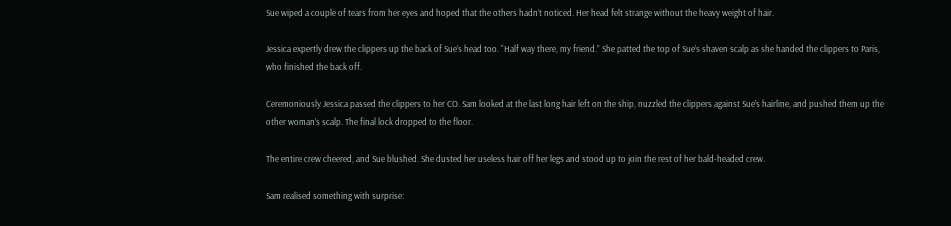Sue wiped a couple of tears from her eyes and hoped that the others hadn’t noticed. Her head felt strange without the heavy weight of hair.

Jessica expertly drew the clippers up the back of Sue’s head too. “Half way there, my friend.” She patted the top of Sue’s shaven scalp as she handed the clippers to Paris, who finished the back off.

Ceremoniously Jessica passed the clippers to her CO. Sam looked at the last long hair left on the ship, nuzzled the clippers against Sue’s hairline, and pushed them up the other woman’s scalp. The final lock dropped to the floor.

The entire crew cheered, and Sue blushed. She dusted her useless hair off her legs and stood up to join the rest of her bald-headed crew.

Sam realised something with surprise: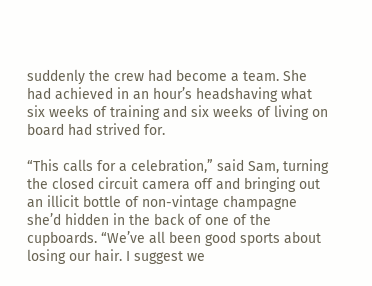suddenly the crew had become a team. She had achieved in an hour’s headshaving what six weeks of training and six weeks of living on board had strived for.

“This calls for a celebration,” said Sam, turning the closed circuit camera off and bringing out an illicit bottle of non-vintage champagne she’d hidden in the back of one of the cupboards. “We’ve all been good sports about losing our hair. I suggest we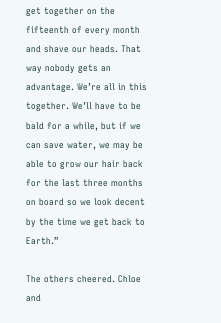get together on the fifteenth of every month and shave our heads. That way nobody gets an advantage. We’re all in this together. We’ll have to be bald for a while, but if we can save water, we may be able to grow our hair back for the last three months on board so we look decent by the time we get back to Earth.”

The others cheered. Chloe and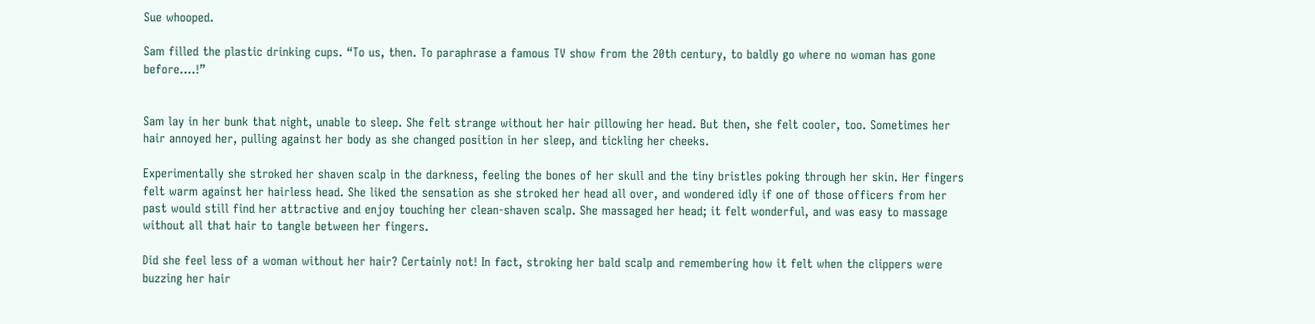Sue whooped.

Sam filled the plastic drinking cups. “To us, then. To paraphrase a famous TV show from the 20th century, to baldly go where no woman has gone before….!”


Sam lay in her bunk that night, unable to sleep. She felt strange without her hair pillowing her head. But then, she felt cooler, too. Sometimes her hair annoyed her, pulling against her body as she changed position in her sleep, and tickling her cheeks.

Experimentally she stroked her shaven scalp in the darkness, feeling the bones of her skull and the tiny bristles poking through her skin. Her fingers felt warm against her hairless head. She liked the sensation as she stroked her head all over, and wondered idly if one of those officers from her past would still find her attractive and enjoy touching her clean-shaven scalp. She massaged her head; it felt wonderful, and was easy to massage without all that hair to tangle between her fingers.

Did she feel less of a woman without her hair? Certainly not! In fact, stroking her bald scalp and remembering how it felt when the clippers were buzzing her hair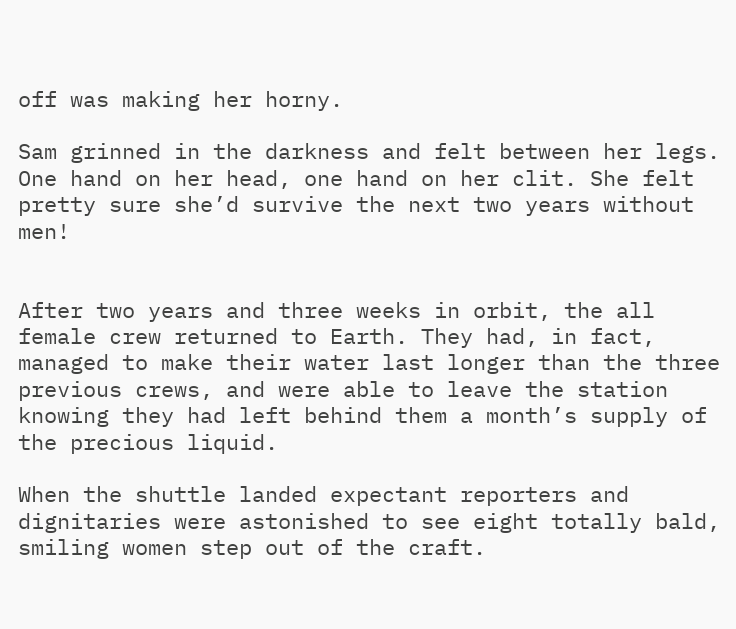off was making her horny.

Sam grinned in the darkness and felt between her legs. One hand on her head, one hand on her clit. She felt pretty sure she’d survive the next two years without men!


After two years and three weeks in orbit, the all female crew returned to Earth. They had, in fact, managed to make their water last longer than the three previous crews, and were able to leave the station knowing they had left behind them a month’s supply of the precious liquid.

When the shuttle landed expectant reporters and dignitaries were astonished to see eight totally bald, smiling women step out of the craft.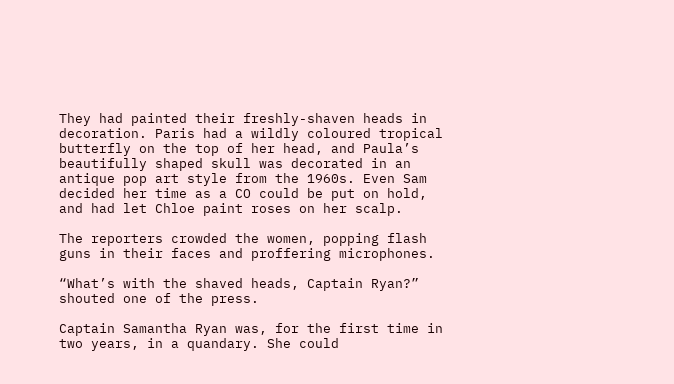They had painted their freshly-shaven heads in decoration. Paris had a wildly coloured tropical butterfly on the top of her head, and Paula’s beautifully shaped skull was decorated in an antique pop art style from the 1960s. Even Sam decided her time as a CO could be put on hold, and had let Chloe paint roses on her scalp.

The reporters crowded the women, popping flash guns in their faces and proffering microphones.

“What’s with the shaved heads, Captain Ryan?” shouted one of the press.

Captain Samantha Ryan was, for the first time in two years, in a quandary. She could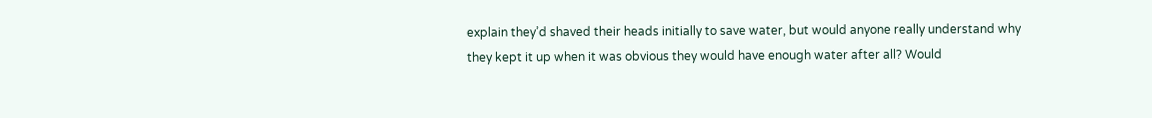explain they’d shaved their heads initially to save water, but would anyone really understand why they kept it up when it was obvious they would have enough water after all? Would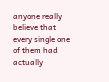anyone really believe that every single one of them had actually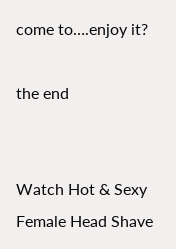come to….enjoy it?

the end


Watch Hot & Sexy Female Head Shave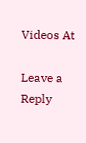Videos At

Leave a Reply